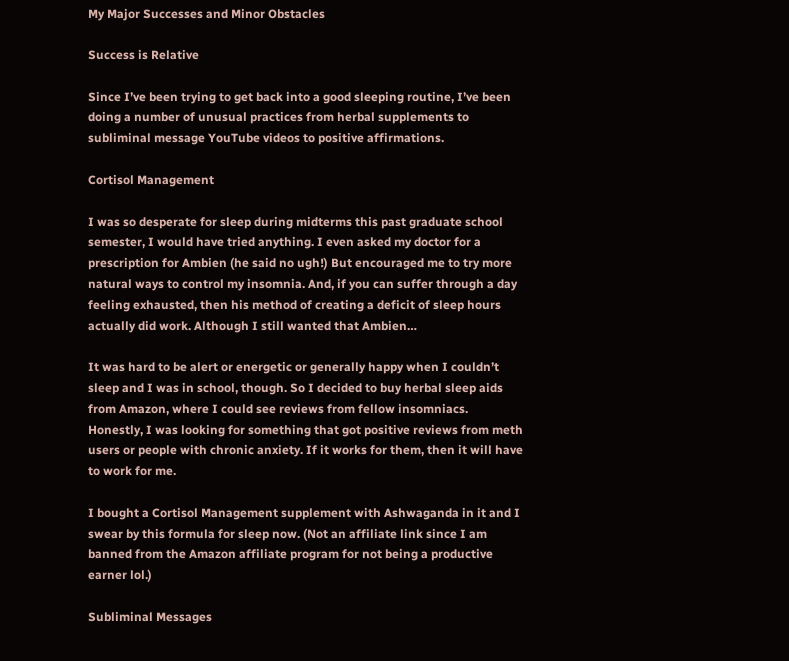My Major Successes and Minor Obstacles

Success is Relative

Since I’ve been trying to get back into a good sleeping routine, I’ve been doing a number of unusual practices from herbal supplements to subliminal message YouTube videos to positive affirmations.

Cortisol Management

I was so desperate for sleep during midterms this past graduate school semester, I would have tried anything. I even asked my doctor for a prescription for Ambien (he said no ugh!) But encouraged me to try more natural ways to control my insomnia. And, if you can suffer through a day feeling exhausted, then his method of creating a deficit of sleep hours actually did work. Although I still wanted that Ambien…

It was hard to be alert or energetic or generally happy when I couldn’t sleep and I was in school, though. So I decided to buy herbal sleep aids from Amazon, where I could see reviews from fellow insomniacs. Honestly, I was looking for something that got positive reviews from meth users or people with chronic anxiety. If it works for them, then it will have to work for me.

I bought a Cortisol Management supplement with Ashwaganda in it and I swear by this formula for sleep now. (Not an affiliate link since I am banned from the Amazon affiliate program for not being a productive earner lol.)

Subliminal Messages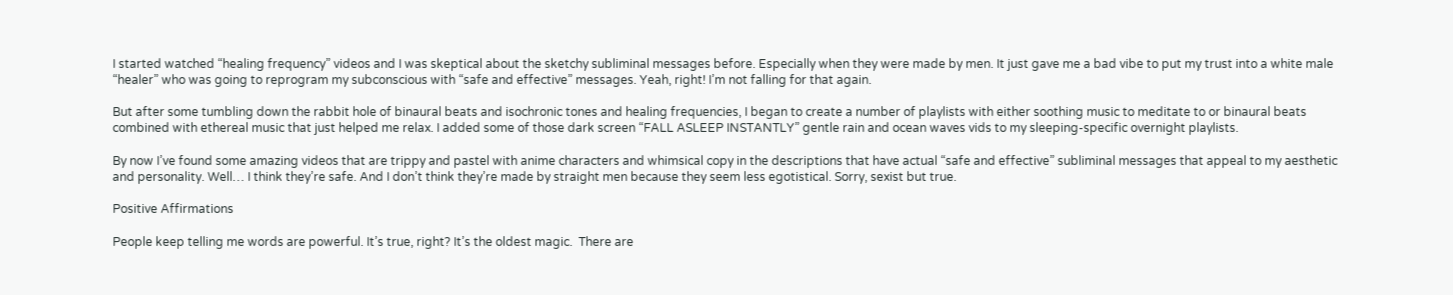I started watched “healing frequency” videos and I was skeptical about the sketchy subliminal messages before. Especially when they were made by men. It just gave me a bad vibe to put my trust into a white male “healer” who was going to reprogram my subconscious with “safe and effective” messages. Yeah, right! I’m not falling for that again.

But after some tumbling down the rabbit hole of binaural beats and isochronic tones and healing frequencies, I began to create a number of playlists with either soothing music to meditate to or binaural beats combined with ethereal music that just helped me relax. I added some of those dark screen “FALL ASLEEP INSTANTLY” gentle rain and ocean waves vids to my sleeping-specific overnight playlists.

By now I’ve found some amazing videos that are trippy and pastel with anime characters and whimsical copy in the descriptions that have actual “safe and effective” subliminal messages that appeal to my aesthetic and personality. Well… I think they’re safe. And I don’t think they’re made by straight men because they seem less egotistical. Sorry, sexist but true.

Positive Affirmations

People keep telling me words are powerful. It’s true, right? It’s the oldest magic.  There are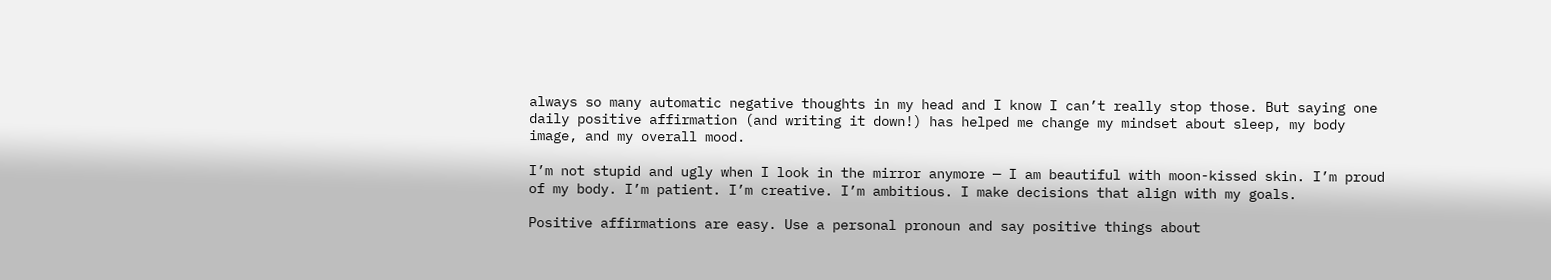always so many automatic negative thoughts in my head and I know I can’t really stop those. But saying one daily positive affirmation (and writing it down!) has helped me change my mindset about sleep, my body image, and my overall mood.

I’m not stupid and ugly when I look in the mirror anymore — I am beautiful with moon-kissed skin. I’m proud of my body. I’m patient. I’m creative. I’m ambitious. I make decisions that align with my goals.

Positive affirmations are easy. Use a personal pronoun and say positive things about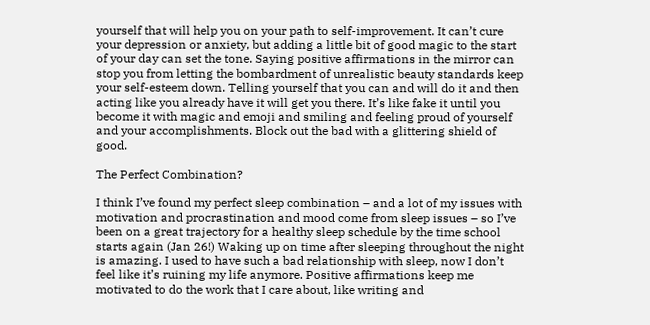yourself that will help you on your path to self-improvement. It can’t cure your depression or anxiety, but adding a little bit of good magic to the start of your day can set the tone. Saying positive affirmations in the mirror can stop you from letting the bombardment of unrealistic beauty standards keep your self-esteem down. Telling yourself that you can and will do it and then acting like you already have it will get you there. It’s like fake it until you become it with magic and emoji and smiling and feeling proud of yourself and your accomplishments. Block out the bad with a glittering shield of good.

The Perfect Combination?

I think I’ve found my perfect sleep combination – and a lot of my issues with motivation and procrastination and mood come from sleep issues – so I’ve been on a great trajectory for a healthy sleep schedule by the time school starts again (Jan 26!) Waking up on time after sleeping throughout the night is amazing. I used to have such a bad relationship with sleep, now I don’t feel like it’s ruining my life anymore. Positive affirmations keep me motivated to do the work that I care about, like writing and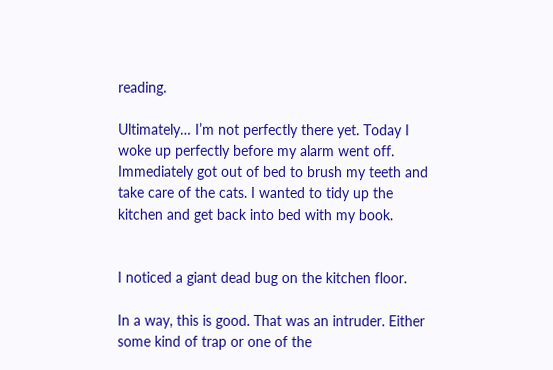reading.

Ultimately… I’m not perfectly there yet. Today I woke up perfectly before my alarm went off. Immediately got out of bed to brush my teeth and take care of the cats. I wanted to tidy up the kitchen and get back into bed with my book.


I noticed a giant dead bug on the kitchen floor.

In a way, this is good. That was an intruder. Either some kind of trap or one of the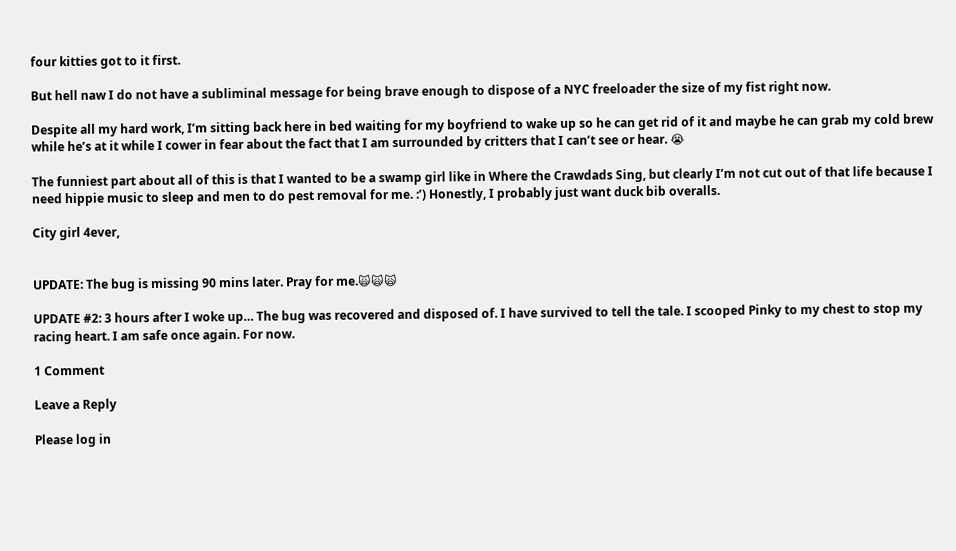four kitties got to it first.

But hell naw I do not have a subliminal message for being brave enough to dispose of a NYC freeloader the size of my fist right now.

Despite all my hard work, I’m sitting back here in bed waiting for my boyfriend to wake up so he can get rid of it and maybe he can grab my cold brew while he’s at it while I cower in fear about the fact that I am surrounded by critters that I can’t see or hear. 😭

The funniest part about all of this is that I wanted to be a swamp girl like in Where the Crawdads Sing, but clearly I’m not cut out of that life because I need hippie music to sleep and men to do pest removal for me. :’) Honestly, I probably just want duck bib overalls.

City girl 4ever,


UPDATE: The bug is missing 90 mins later. Pray for me.🙀🙀🙀

UPDATE #2: 3 hours after I woke up… The bug was recovered and disposed of. I have survived to tell the tale. I scooped Pinky to my chest to stop my racing heart. I am safe once again. For now.

1 Comment

Leave a Reply

Please log in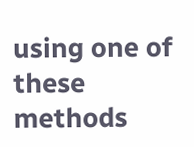using one of these methods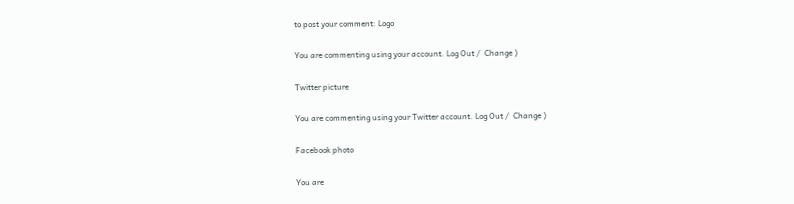to post your comment: Logo

You are commenting using your account. Log Out /  Change )

Twitter picture

You are commenting using your Twitter account. Log Out /  Change )

Facebook photo

You are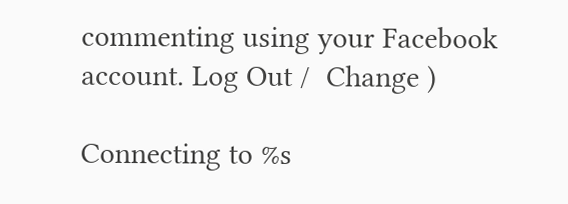commenting using your Facebook account. Log Out /  Change )

Connecting to %s